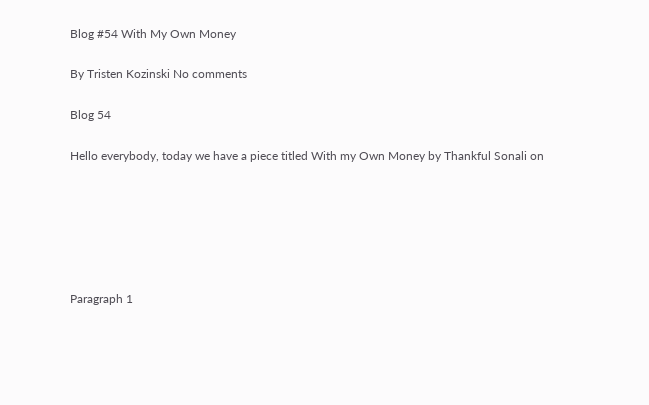Blog #54 With My Own Money

By Tristen Kozinski No comments

Blog 54

Hello everybody, today we have a piece titled With my Own Money by Thankful Sonali on






Paragraph 1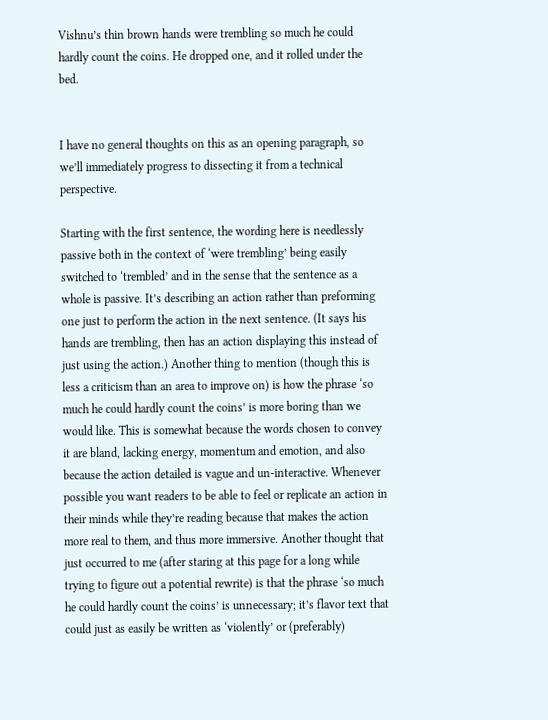Vishnu’s thin brown hands were trembling so much he could hardly count the coins. He dropped one, and it rolled under the bed.


I have no general thoughts on this as an opening paragraph, so we’ll immediately progress to dissecting it from a technical perspective.

Starting with the first sentence, the wording here is needlessly passive both in the context of ‘were trembling’ being easily switched to ‘trembled’ and in the sense that the sentence as a whole is passive. It’s describing an action rather than preforming one just to perform the action in the next sentence. (It says his hands are trembling, then has an action displaying this instead of just using the action.) Another thing to mention (though this is less a criticism than an area to improve on) is how the phrase ‘so much he could hardly count the coins’ is more boring than we would like. This is somewhat because the words chosen to convey it are bland, lacking energy, momentum and emotion, and also because the action detailed is vague and un-interactive. Whenever possible you want readers to be able to feel or replicate an action in their minds while they’re reading because that makes the action more real to them, and thus more immersive. Another thought that just occurred to me (after staring at this page for a long while trying to figure out a potential rewrite) is that the phrase ‘so much he could hardly count the coins’ is unnecessary; it’s flavor text that could just as easily be written as ‘violently’ or (preferably)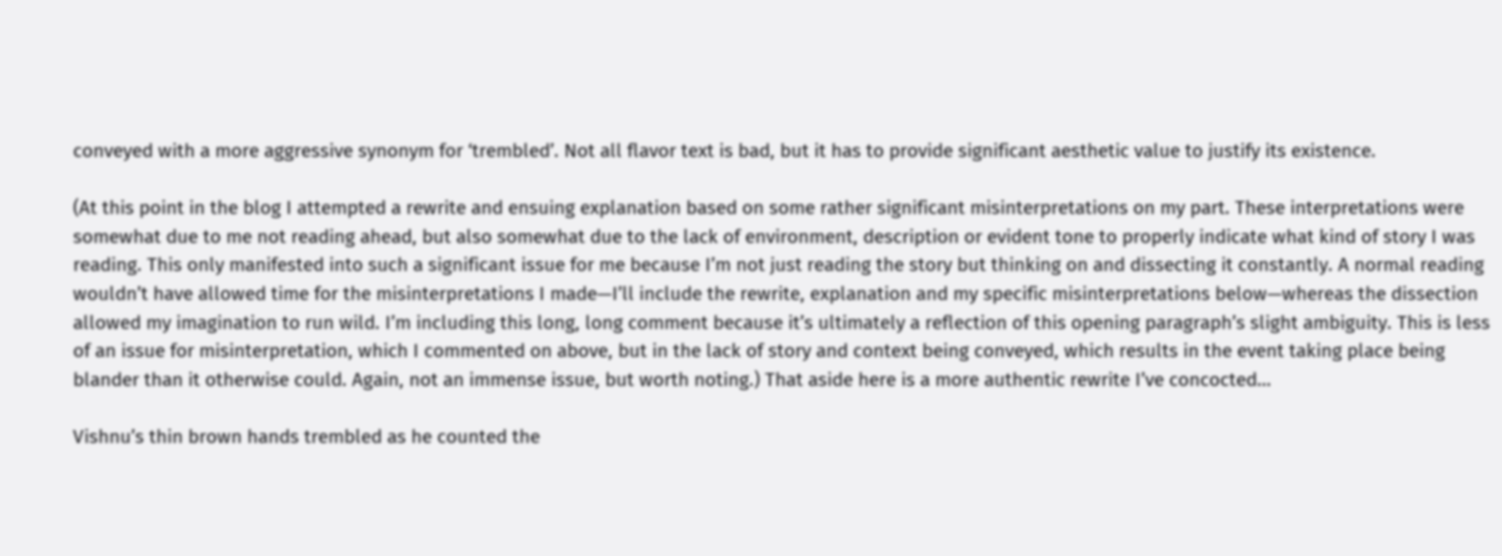conveyed with a more aggressive synonym for ‘trembled’. Not all flavor text is bad, but it has to provide significant aesthetic value to justify its existence.

(At this point in the blog I attempted a rewrite and ensuing explanation based on some rather significant misinterpretations on my part. These interpretations were somewhat due to me not reading ahead, but also somewhat due to the lack of environment, description or evident tone to properly indicate what kind of story I was reading. This only manifested into such a significant issue for me because I’m not just reading the story but thinking on and dissecting it constantly. A normal reading wouldn’t have allowed time for the misinterpretations I made—I’ll include the rewrite, explanation and my specific misinterpretations below—whereas the dissection allowed my imagination to run wild. I’m including this long, long comment because it’s ultimately a reflection of this opening paragraph’s slight ambiguity. This is less of an issue for misinterpretation, which I commented on above, but in the lack of story and context being conveyed, which results in the event taking place being blander than it otherwise could. Again, not an immense issue, but worth noting.) That aside here is a more authentic rewrite I’ve concocted…

Vishnu’s thin brown hands trembled as he counted the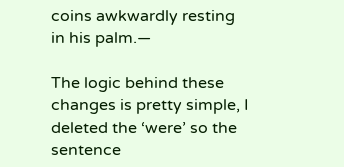coins awkwardly resting in his palm.—

The logic behind these changes is pretty simple, I deleted the ‘were’ so the sentence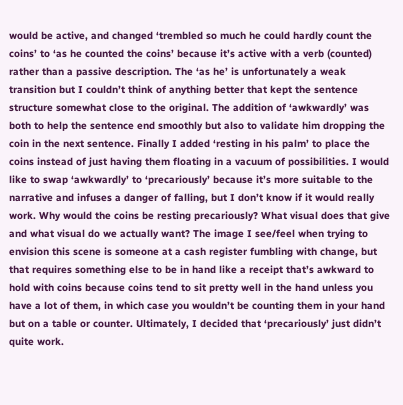would be active, and changed ‘trembled so much he could hardly count the coins’ to ‘as he counted the coins’ because it’s active with a verb (counted) rather than a passive description. The ‘as he’ is unfortunately a weak transition but I couldn’t think of anything better that kept the sentence structure somewhat close to the original. The addition of ‘awkwardly’ was both to help the sentence end smoothly but also to validate him dropping the coin in the next sentence. Finally I added ‘resting in his palm’ to place the coins instead of just having them floating in a vacuum of possibilities. I would like to swap ‘awkwardly’ to ‘precariously’ because it’s more suitable to the narrative and infuses a danger of falling, but I don’t know if it would really work. Why would the coins be resting precariously? What visual does that give and what visual do we actually want? The image I see/feel when trying to envision this scene is someone at a cash register fumbling with change, but that requires something else to be in hand like a receipt that’s awkward to hold with coins because coins tend to sit pretty well in the hand unless you have a lot of them, in which case you wouldn’t be counting them in your hand but on a table or counter. Ultimately, I decided that ‘precariously’ just didn’t quite work.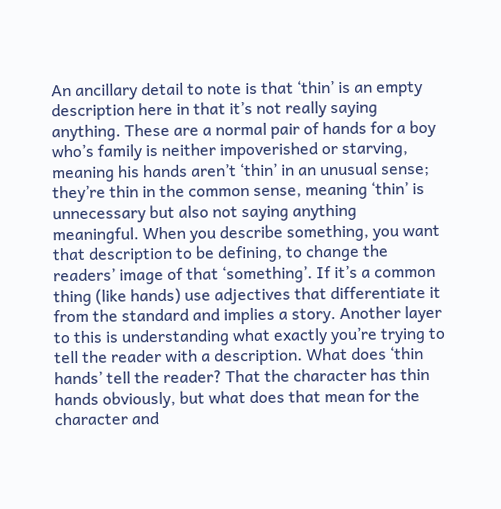An ancillary detail to note is that ‘thin’ is an empty description here in that it’s not really saying anything. These are a normal pair of hands for a boy who’s family is neither impoverished or starving, meaning his hands aren’t ‘thin’ in an unusual sense; they’re thin in the common sense, meaning ‘thin’ is unnecessary but also not saying anything meaningful. When you describe something, you want that description to be defining, to change the readers’ image of that ‘something’. If it’s a common thing (like hands) use adjectives that differentiate it from the standard and implies a story. Another layer to this is understanding what exactly you’re trying to tell the reader with a description. What does ‘thin hands’ tell the reader? That the character has thin hands obviously, but what does that mean for the character and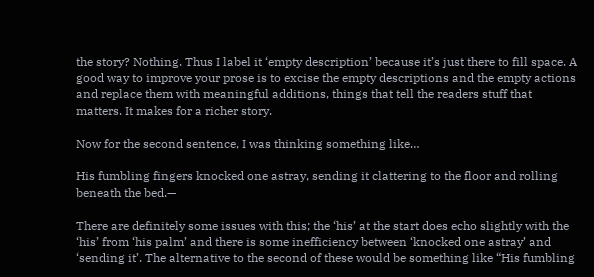the story? Nothing. Thus I label it ‘empty description’ because it’s just there to fill space. A good way to improve your prose is to excise the empty descriptions and the empty actions and replace them with meaningful additions, things that tell the readers stuff that matters. It makes for a richer story.

Now for the second sentence, I was thinking something like…

His fumbling fingers knocked one astray, sending it clattering to the floor and rolling beneath the bed.—

There are definitely some issues with this; the ‘his’ at the start does echo slightly with the ‘his’ from ‘his palm’ and there is some inefficiency between ‘knocked one astray’ and ‘sending it’. The alternative to the second of these would be something like “His fumbling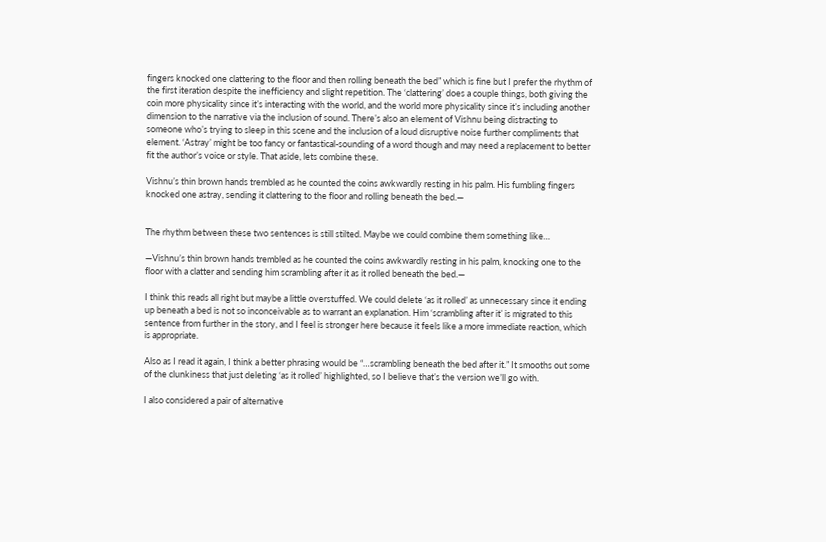fingers knocked one clattering to the floor and then rolling beneath the bed” which is fine but I prefer the rhythm of the first iteration despite the inefficiency and slight repetition. The ‘clattering’ does a couple things, both giving the coin more physicality since it’s interacting with the world, and the world more physicality since it’s including another dimension to the narrative via the inclusion of sound. There’s also an element of Vishnu being distracting to someone who’s trying to sleep in this scene and the inclusion of a loud disruptive noise further compliments that element. ‘Astray’ might be too fancy or fantastical-sounding of a word though and may need a replacement to better fit the author’s voice or style. That aside, lets combine these.

Vishnu’s thin brown hands trembled as he counted the coins awkwardly resting in his palm. His fumbling fingers knocked one astray, sending it clattering to the floor and rolling beneath the bed.—


The rhythm between these two sentences is still stilted. Maybe we could combine them something like…

—Vishnu’s thin brown hands trembled as he counted the coins awkwardly resting in his palm, knocking one to the floor with a clatter and sending him scrambling after it as it rolled beneath the bed.—

I think this reads all right but maybe a little overstuffed. We could delete ‘as it rolled’ as unnecessary since it ending up beneath a bed is not so inconceivable as to warrant an explanation. Him ‘scrambling after it’ is migrated to this sentence from further in the story, and I feel is stronger here because it feels like a more immediate reaction, which is appropriate.

Also as I read it again, I think a better phrasing would be “…scrambling beneath the bed after it.” It smooths out some of the clunkiness that just deleting ‘as it rolled’ highlighted, so I believe that’s the version we’ll go with.

I also considered a pair of alternative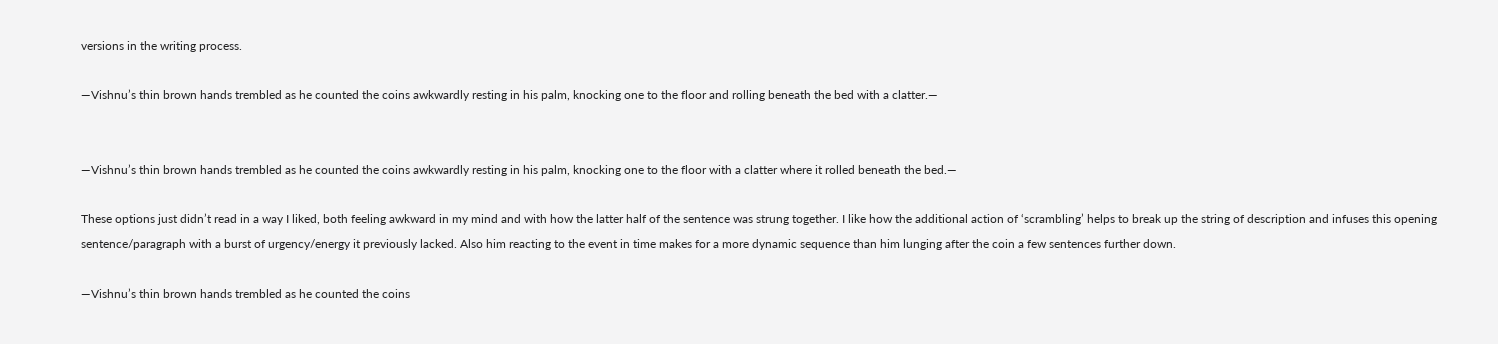versions in the writing process.

—Vishnu’s thin brown hands trembled as he counted the coins awkwardly resting in his palm, knocking one to the floor and rolling beneath the bed with a clatter.—


—Vishnu’s thin brown hands trembled as he counted the coins awkwardly resting in his palm, knocking one to the floor with a clatter where it rolled beneath the bed.—

These options just didn’t read in a way I liked, both feeling awkward in my mind and with how the latter half of the sentence was strung together. I like how the additional action of ‘scrambling’ helps to break up the string of description and infuses this opening sentence/paragraph with a burst of urgency/energy it previously lacked. Also him reacting to the event in time makes for a more dynamic sequence than him lunging after the coin a few sentences further down.

—Vishnu’s thin brown hands trembled as he counted the coins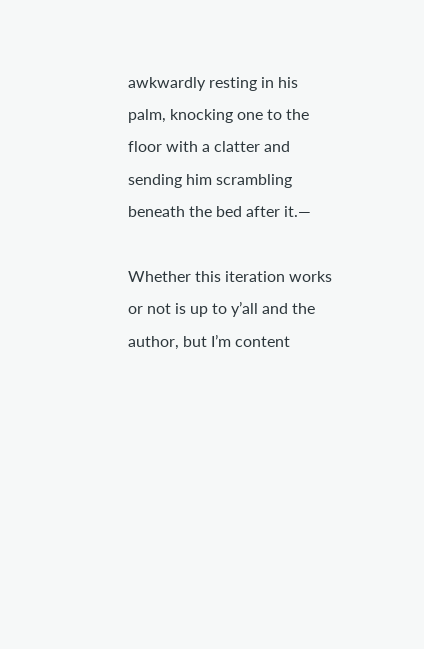awkwardly resting in his palm, knocking one to the floor with a clatter and sending him scrambling beneath the bed after it.—

Whether this iteration works or not is up to y’all and the author, but I’m content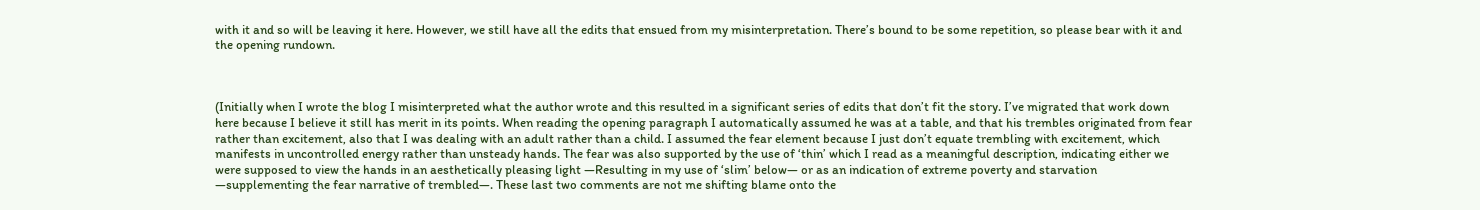with it and so will be leaving it here. However, we still have all the edits that ensued from my misinterpretation. There’s bound to be some repetition, so please bear with it and the opening rundown.



(Initially when I wrote the blog I misinterpreted what the author wrote and this resulted in a significant series of edits that don’t fit the story. I’ve migrated that work down here because I believe it still has merit in its points. When reading the opening paragraph I automatically assumed he was at a table, and that his trembles originated from fear rather than excitement, also that I was dealing with an adult rather than a child. I assumed the fear element because I just don’t equate trembling with excitement, which manifests in uncontrolled energy rather than unsteady hands. The fear was also supported by the use of ‘thin’ which I read as a meaningful description, indicating either we were supposed to view the hands in an aesthetically pleasing light —Resulting in my use of ‘slim’ below— or as an indication of extreme poverty and starvation —supplementing the fear narrative of trembled—. These last two comments are not me shifting blame onto the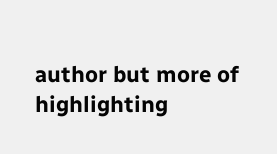author but more of highlighting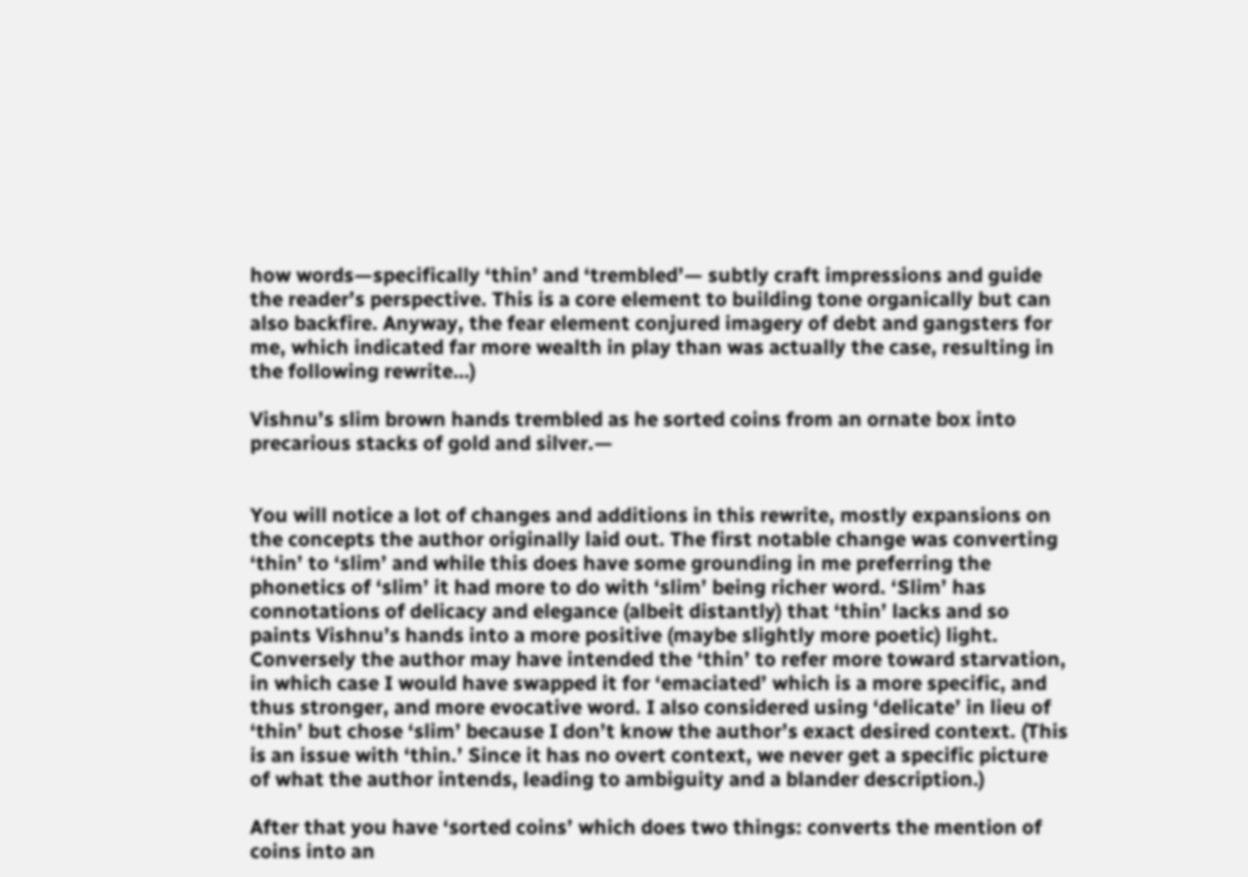how words—specifically ‘thin’ and ‘trembled’— subtly craft impressions and guide the reader’s perspective. This is a core element to building tone organically but can also backfire. Anyway, the fear element conjured imagery of debt and gangsters for me, which indicated far more wealth in play than was actually the case, resulting in the following rewrite…)

Vishnu’s slim brown hands trembled as he sorted coins from an ornate box into precarious stacks of gold and silver.—


You will notice a lot of changes and additions in this rewrite, mostly expansions on the concepts the author originally laid out. The first notable change was converting ‘thin’ to ‘slim’ and while this does have some grounding in me preferring the phonetics of ‘slim’ it had more to do with ‘slim’ being richer word. ‘Slim’ has connotations of delicacy and elegance (albeit distantly) that ‘thin’ lacks and so paints Vishnu’s hands into a more positive (maybe slightly more poetic) light. Conversely the author may have intended the ‘thin’ to refer more toward starvation, in which case I would have swapped it for ‘emaciated’ which is a more specific, and thus stronger, and more evocative word. I also considered using ‘delicate’ in lieu of ‘thin’ but chose ‘slim’ because I don’t know the author’s exact desired context. (This is an issue with ‘thin.’ Since it has no overt context, we never get a specific picture of what the author intends, leading to ambiguity and a blander description.)

After that you have ‘sorted coins’ which does two things: converts the mention of coins into an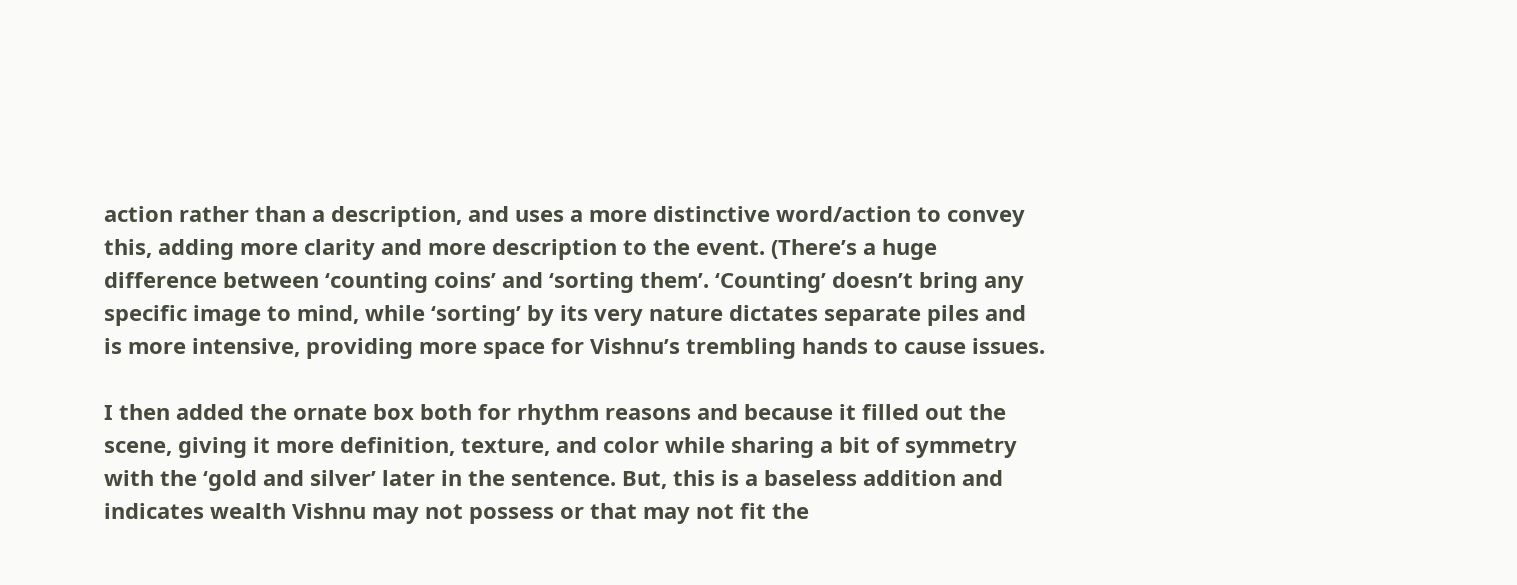action rather than a description, and uses a more distinctive word/action to convey this, adding more clarity and more description to the event. (There’s a huge difference between ‘counting coins’ and ‘sorting them’. ‘Counting’ doesn’t bring any specific image to mind, while ‘sorting’ by its very nature dictates separate piles and is more intensive, providing more space for Vishnu’s trembling hands to cause issues.

I then added the ornate box both for rhythm reasons and because it filled out the scene, giving it more definition, texture, and color while sharing a bit of symmetry with the ‘gold and silver’ later in the sentence. But, this is a baseless addition and indicates wealth Vishnu may not possess or that may not fit the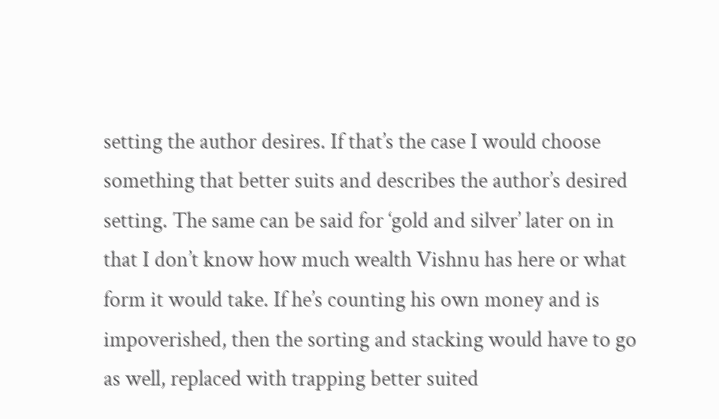setting the author desires. If that’s the case I would choose something that better suits and describes the author’s desired setting. The same can be said for ‘gold and silver’ later on in that I don’t know how much wealth Vishnu has here or what form it would take. If he’s counting his own money and is impoverished, then the sorting and stacking would have to go as well, replaced with trapping better suited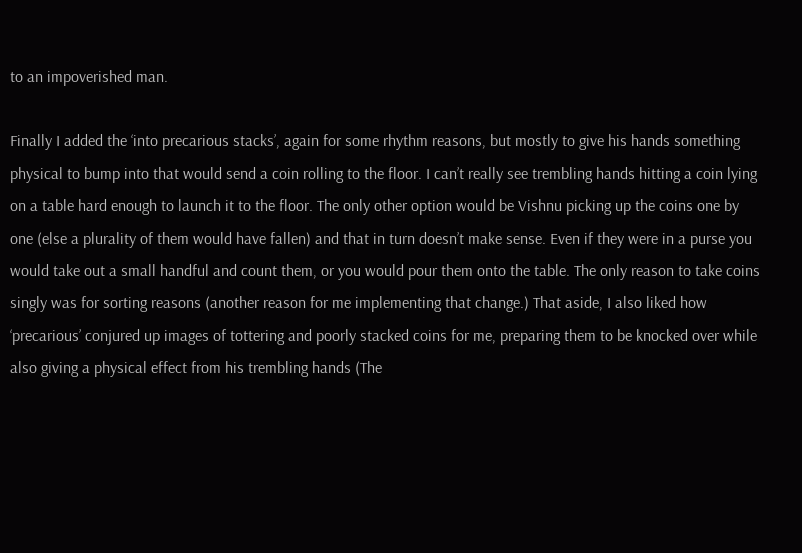to an impoverished man.

Finally I added the ‘into precarious stacks’, again for some rhythm reasons, but mostly to give his hands something physical to bump into that would send a coin rolling to the floor. I can’t really see trembling hands hitting a coin lying on a table hard enough to launch it to the floor. The only other option would be Vishnu picking up the coins one by one (else a plurality of them would have fallen) and that in turn doesn’t make sense. Even if they were in a purse you would take out a small handful and count them, or you would pour them onto the table. The only reason to take coins singly was for sorting reasons (another reason for me implementing that change.) That aside, I also liked how ‘precarious’ conjured up images of tottering and poorly stacked coins for me, preparing them to be knocked over while also giving a physical effect from his trembling hands (The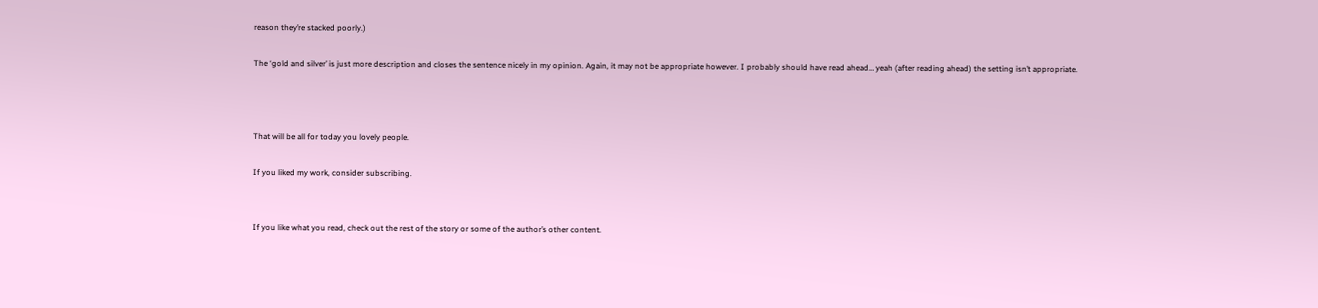reason they’re stacked poorly.)

The ‘gold and silver’ is just more description and closes the sentence nicely in my opinion. Again, it may not be appropriate however. I probably should have read ahead… yeah (after reading ahead) the setting isn’t appropriate.



That will be all for today you lovely people.

If you liked my work, consider subscribing.


If you like what you read, check out the rest of the story or some of the author’s other content.